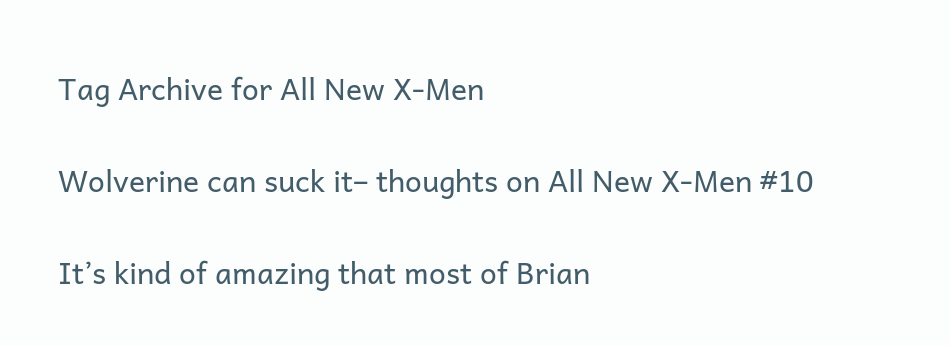Tag Archive for All New X-Men

Wolverine can suck it– thoughts on All New X-Men #10

It’s kind of amazing that most of Brian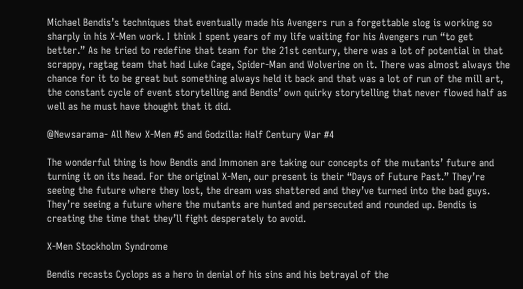Michael Bendis’s techniques that eventually made his Avengers run a forgettable slog is working so sharply in his X-Men work. I think I spent years of my life waiting for his Avengers run “to get better.” As he tried to redefine that team for the 21st century, there was a lot of potential in that scrappy, ragtag team that had Luke Cage, Spider-Man and Wolverine on it. There was almost always the chance for it to be great but something always held it back and that was a lot of run of the mill art, the constant cycle of event storytelling and Bendis’ own quirky storytelling that never flowed half as well as he must have thought that it did.

@Newsarama- All New X-Men #5 and Godzilla: Half Century War #4

The wonderful thing is how Bendis and Immonen are taking our concepts of the mutants’ future and turning it on its head. For the original X-Men, our present is their “Days of Future Past.” They’re seeing the future where they lost, the dream was shattered and they’ve turned into the bad guys. They’re seeing a future where the mutants are hunted and persecuted and rounded up. Bendis is creating the time that they’ll fight desperately to avoid.

X-Men Stockholm Syndrome

Bendis recasts Cyclops as a hero in denial of his sins and his betrayal of the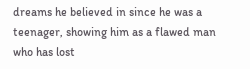dreams he believed in since he was a teenager, showing him as a flawed man who has lost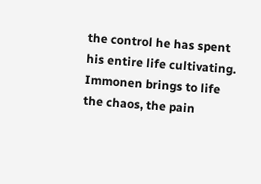the control he has spent his entire life cultivating. Immonen brings to life the chaos, the pain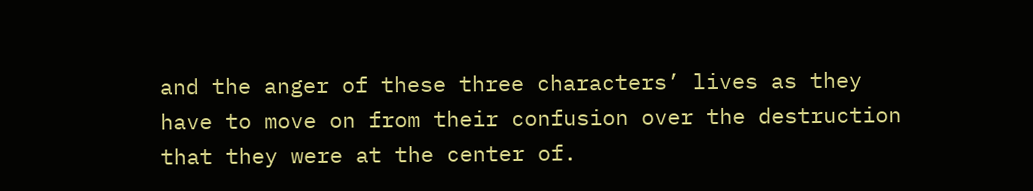and the anger of these three characters’ lives as they have to move on from their confusion over the destruction that they were at the center of.